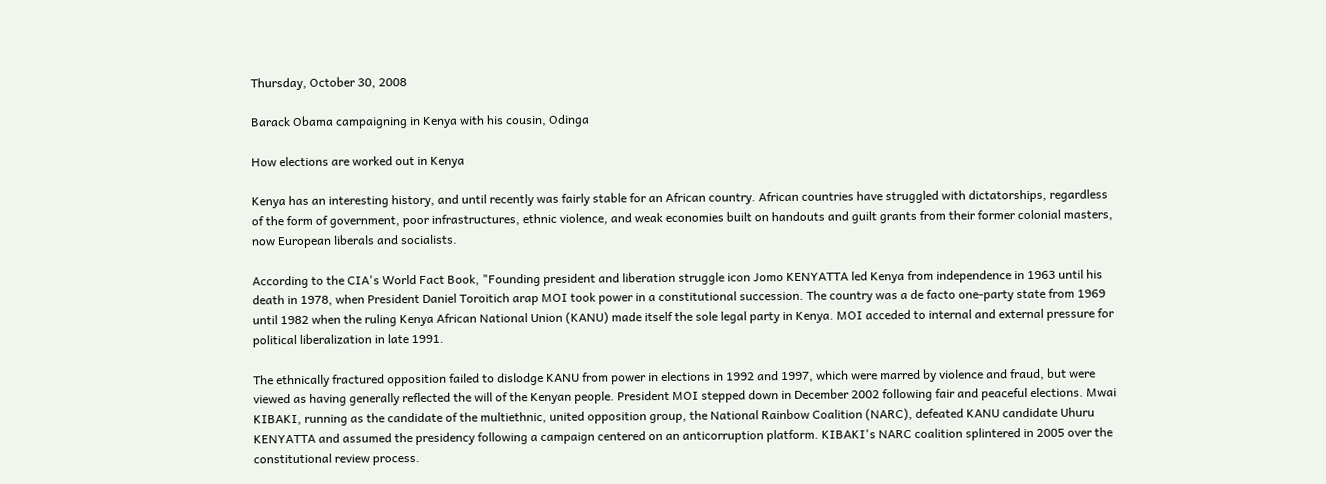Thursday, October 30, 2008

Barack Obama campaigning in Kenya with his cousin, Odinga

How elections are worked out in Kenya

Kenya has an interesting history, and until recently was fairly stable for an African country. African countries have struggled with dictatorships, regardless of the form of government, poor infrastructures, ethnic violence, and weak economies built on handouts and guilt grants from their former colonial masters, now European liberals and socialists.

According to the CIA's World Fact Book, "Founding president and liberation struggle icon Jomo KENYATTA led Kenya from independence in 1963 until his death in 1978, when President Daniel Toroitich arap MOI took power in a constitutional succession. The country was a de facto one-party state from 1969 until 1982 when the ruling Kenya African National Union (KANU) made itself the sole legal party in Kenya. MOI acceded to internal and external pressure for political liberalization in late 1991.

The ethnically fractured opposition failed to dislodge KANU from power in elections in 1992 and 1997, which were marred by violence and fraud, but were viewed as having generally reflected the will of the Kenyan people. President MOI stepped down in December 2002 following fair and peaceful elections. Mwai KIBAKI, running as the candidate of the multiethnic, united opposition group, the National Rainbow Coalition (NARC), defeated KANU candidate Uhuru KENYATTA and assumed the presidency following a campaign centered on an anticorruption platform. KIBAKI's NARC coalition splintered in 2005 over the constitutional review process.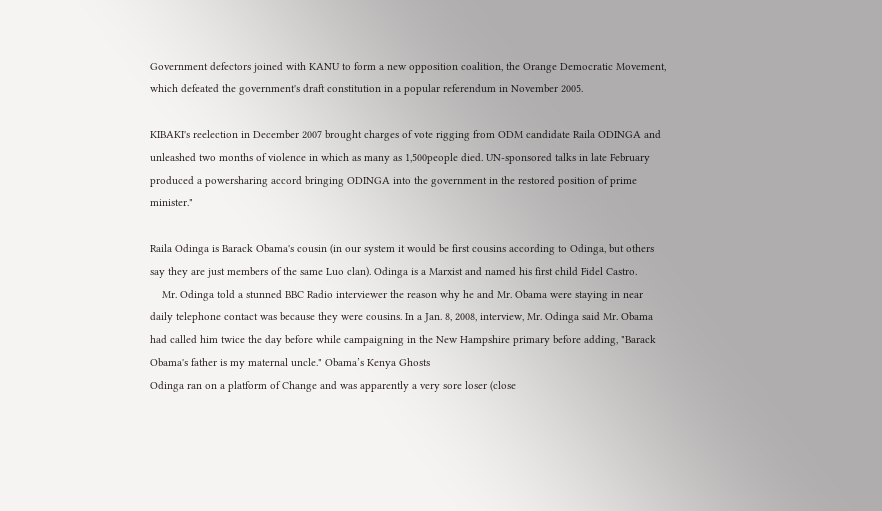Government defectors joined with KANU to form a new opposition coalition, the Orange Democratic Movement, which defeated the government's draft constitution in a popular referendum in November 2005.

KIBAKI's reelection in December 2007 brought charges of vote rigging from ODM candidate Raila ODINGA and unleashed two months of violence in which as many as 1,500people died. UN-sponsored talks in late February produced a powersharing accord bringing ODINGA into the government in the restored position of prime minister."

Raila Odinga is Barack Obama's cousin (in our system it would be first cousins according to Odinga, but others say they are just members of the same Luo clan). Odinga is a Marxist and named his first child Fidel Castro.
    Mr. Odinga told a stunned BBC Radio interviewer the reason why he and Mr. Obama were staying in near daily telephone contact was because they were cousins. In a Jan. 8, 2008, interview, Mr. Odinga said Mr. Obama had called him twice the day before while campaigning in the New Hampshire primary before adding, "Barack Obama's father is my maternal uncle." Obama’s Kenya Ghosts
Odinga ran on a platform of Change and was apparently a very sore loser (close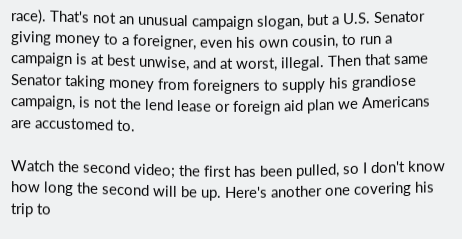race). That's not an unusual campaign slogan, but a U.S. Senator giving money to a foreigner, even his own cousin, to run a campaign is at best unwise, and at worst, illegal. Then that same Senator taking money from foreigners to supply his grandiose campaign, is not the lend lease or foreign aid plan we Americans are accustomed to.

Watch the second video; the first has been pulled, so I don't know how long the second will be up. Here's another one covering his trip to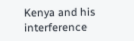Kenya and his interference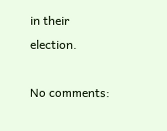in their election.

No comments: